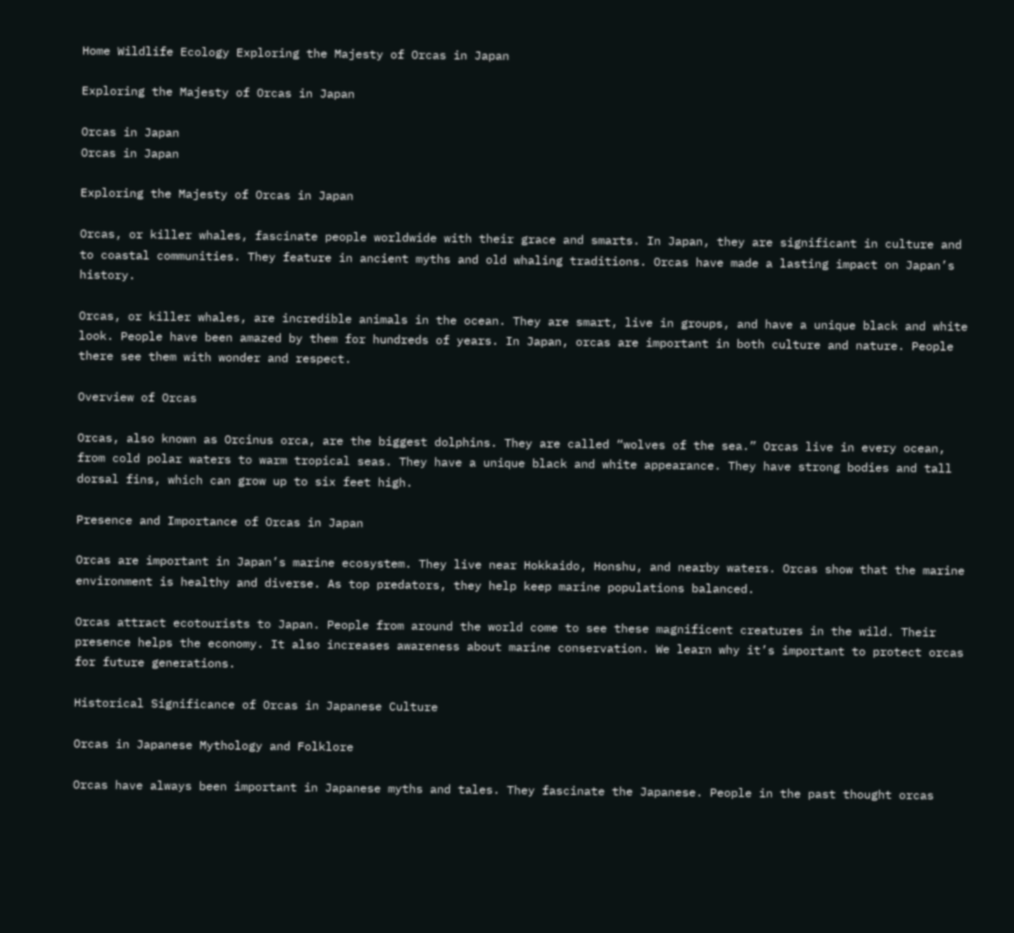Home Wildlife Ecology Exploring the Majesty of Orcas in Japan

Exploring the Majesty of Orcas in Japan

Orcas in Japan
Orcas in Japan

Exploring the Majesty of Orcas in Japan

Orcas, or killer whales, fascinate people worldwide with their grace and smarts. In Japan, they are significant in culture and to coastal communities. They feature in ancient myths and old whaling traditions. Orcas have made a lasting impact on Japan’s history.

Orcas, or killer whales, are incredible animals in the ocean. They are smart, live in groups, and have a unique black and white look. People have been amazed by them for hundreds of years. In Japan, orcas are important in both culture and nature. People there see them with wonder and respect.

Overview of Orcas

Orcas, also known as Orcinus orca, are the biggest dolphins. They are called “wolves of the sea.” Orcas live in every ocean, from cold polar waters to warm tropical seas. They have a unique black and white appearance. They have strong bodies and tall dorsal fins, which can grow up to six feet high.

Presence and Importance of Orcas in Japan

Orcas are important in Japan’s marine ecosystem. They live near Hokkaido, Honshu, and nearby waters. Orcas show that the marine environment is healthy and diverse. As top predators, they help keep marine populations balanced.

Orcas attract ecotourists to Japan. People from around the world come to see these magnificent creatures in the wild. Their presence helps the economy. It also increases awareness about marine conservation. We learn why it’s important to protect orcas for future generations.

Historical Significance of Orcas in Japanese Culture

Orcas in Japanese Mythology and Folklore

Orcas have always been important in Japanese myths and tales. They fascinate the Japanese. People in the past thought orcas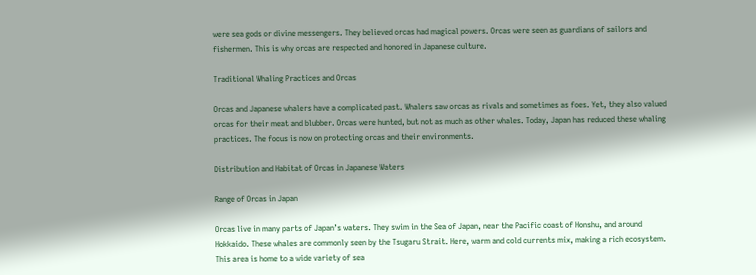were sea gods or divine messengers. They believed orcas had magical powers. Orcas were seen as guardians of sailors and fishermen. This is why orcas are respected and honored in Japanese culture.

Traditional Whaling Practices and Orcas

Orcas and Japanese whalers have a complicated past. Whalers saw orcas as rivals and sometimes as foes. Yet, they also valued orcas for their meat and blubber. Orcas were hunted, but not as much as other whales. Today, Japan has reduced these whaling practices. The focus is now on protecting orcas and their environments.

Distribution and Habitat of Orcas in Japanese Waters

Range of Orcas in Japan

Orcas live in many parts of Japan’s waters. They swim in the Sea of Japan, near the Pacific coast of Honshu, and around Hokkaido. These whales are commonly seen by the Tsugaru Strait. Here, warm and cold currents mix, making a rich ecosystem. This area is home to a wide variety of sea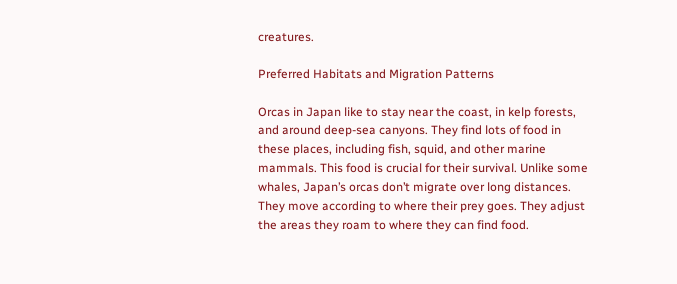creatures.

Preferred Habitats and Migration Patterns

Orcas in Japan like to stay near the coast, in kelp forests, and around deep-sea canyons. They find lots of food in these places, including fish, squid, and other marine mammals. This food is crucial for their survival. Unlike some whales, Japan’s orcas don’t migrate over long distances. They move according to where their prey goes. They adjust the areas they roam to where they can find food.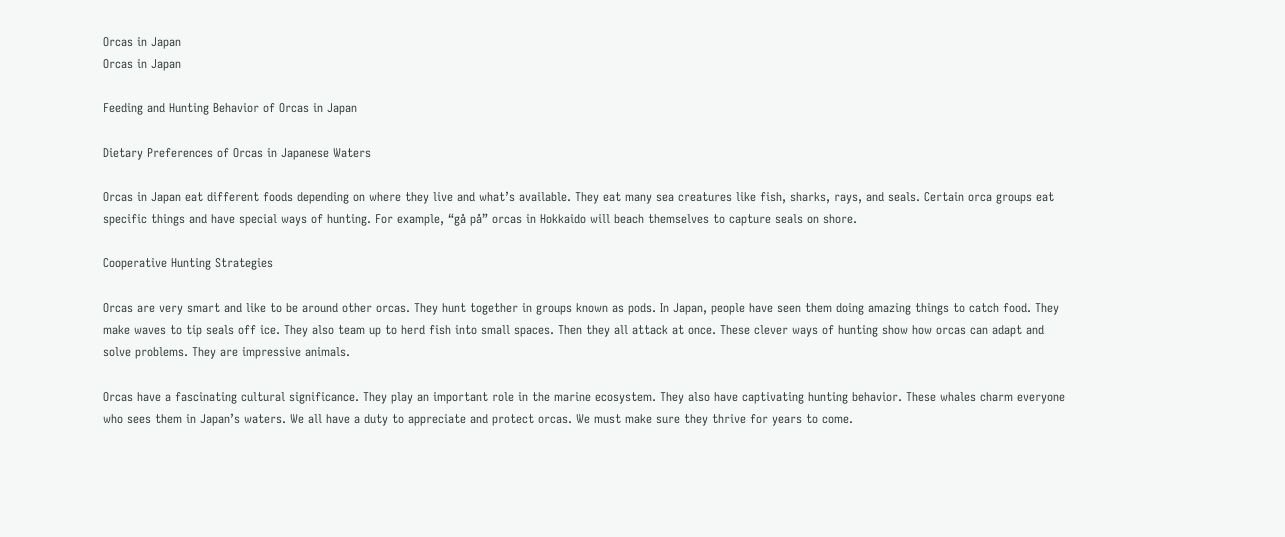Orcas in Japan
Orcas in Japan

Feeding and Hunting Behavior of Orcas in Japan

Dietary Preferences of Orcas in Japanese Waters

Orcas in Japan eat different foods depending on where they live and what’s available. They eat many sea creatures like fish, sharks, rays, and seals. Certain orca groups eat specific things and have special ways of hunting. For example, “gå på” orcas in Hokkaido will beach themselves to capture seals on shore.

Cooperative Hunting Strategies

Orcas are very smart and like to be around other orcas. They hunt together in groups known as pods. In Japan, people have seen them doing amazing things to catch food. They make waves to tip seals off ice. They also team up to herd fish into small spaces. Then they all attack at once. These clever ways of hunting show how orcas can adapt and solve problems. They are impressive animals.

Orcas have a fascinating cultural significance. They play an important role in the marine ecosystem. They also have captivating hunting behavior. These whales charm everyone who sees them in Japan’s waters. We all have a duty to appreciate and protect orcas. We must make sure they thrive for years to come.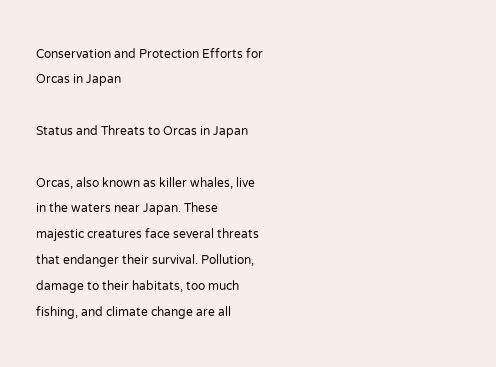Conservation and Protection Efforts for Orcas in Japan

Status and Threats to Orcas in Japan

Orcas, also known as killer whales, live in the waters near Japan. These majestic creatures face several threats that endanger their survival. Pollution, damage to their habitats, too much fishing, and climate change are all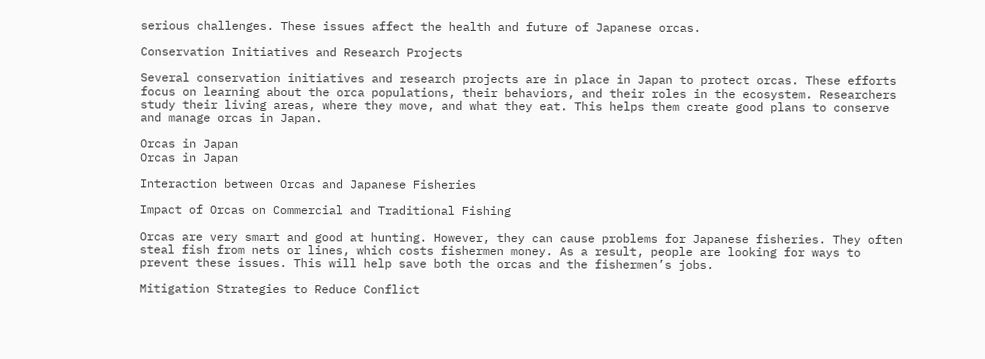serious challenges. These issues affect the health and future of Japanese orcas.

Conservation Initiatives and Research Projects

Several conservation initiatives and research projects are in place in Japan to protect orcas. These efforts focus on learning about the orca populations, their behaviors, and their roles in the ecosystem. Researchers study their living areas, where they move, and what they eat. This helps them create good plans to conserve and manage orcas in Japan.

Orcas in Japan
Orcas in Japan

Interaction between Orcas and Japanese Fisheries

Impact of Orcas on Commercial and Traditional Fishing

Orcas are very smart and good at hunting. However, they can cause problems for Japanese fisheries. They often steal fish from nets or lines, which costs fishermen money. As a result, people are looking for ways to prevent these issues. This will help save both the orcas and the fishermen’s jobs.

Mitigation Strategies to Reduce Conflict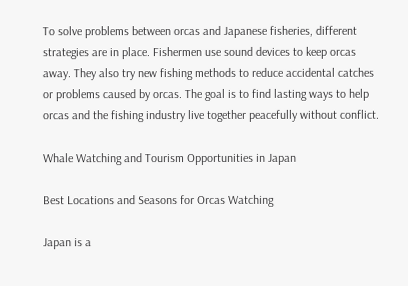To solve problems between orcas and Japanese fisheries, different strategies are in place. Fishermen use sound devices to keep orcas away. They also try new fishing methods to reduce accidental catches or problems caused by orcas. The goal is to find lasting ways to help orcas and the fishing industry live together peacefully without conflict.

Whale Watching and Tourism Opportunities in Japan

Best Locations and Seasons for Orcas Watching

Japan is a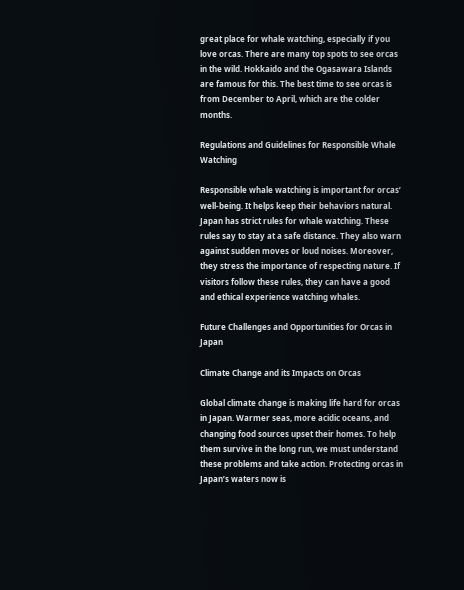great place for whale watching, especially if you love orcas. There are many top spots to see orcas in the wild. Hokkaido and the Ogasawara Islands are famous for this. The best time to see orcas is from December to April, which are the colder months.

Regulations and Guidelines for Responsible Whale Watching

Responsible whale watching is important for orcas’ well-being. It helps keep their behaviors natural. Japan has strict rules for whale watching. These rules say to stay at a safe distance. They also warn against sudden moves or loud noises. Moreover, they stress the importance of respecting nature. If visitors follow these rules, they can have a good and ethical experience watching whales.

Future Challenges and Opportunities for Orcas in Japan

Climate Change and its Impacts on Orcas

Global climate change is making life hard for orcas in Japan. Warmer seas, more acidic oceans, and changing food sources upset their homes. To help them survive in the long run, we must understand these problems and take action. Protecting orcas in Japan’s waters now is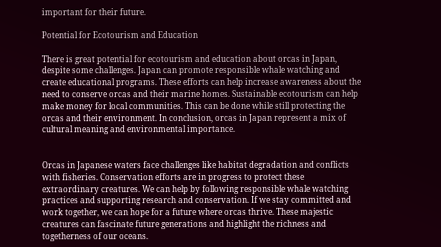important for their future.

Potential for Ecotourism and Education

There is great potential for ecotourism and education about orcas in Japan, despite some challenges. Japan can promote responsible whale watching and create educational programs. These efforts can help increase awareness about the need to conserve orcas and their marine homes. Sustainable ecotourism can help make money for local communities. This can be done while still protecting the orcas and their environment. In conclusion, orcas in Japan represent a mix of cultural meaning and environmental importance.


Orcas in Japanese waters face challenges like habitat degradation and conflicts with fisheries. Conservation efforts are in progress to protect these extraordinary creatures. We can help by following responsible whale watching practices and supporting research and conservation. If we stay committed and work together, we can hope for a future where orcas thrive. These majestic creatures can fascinate future generations and highlight the richness and togetherness of our oceans.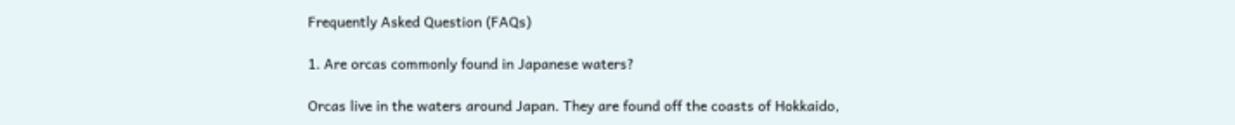Frequently Asked Question (FAQs)

1. Are orcas commonly found in Japanese waters?

Orcas live in the waters around Japan. They are found off the coasts of Hokkaido,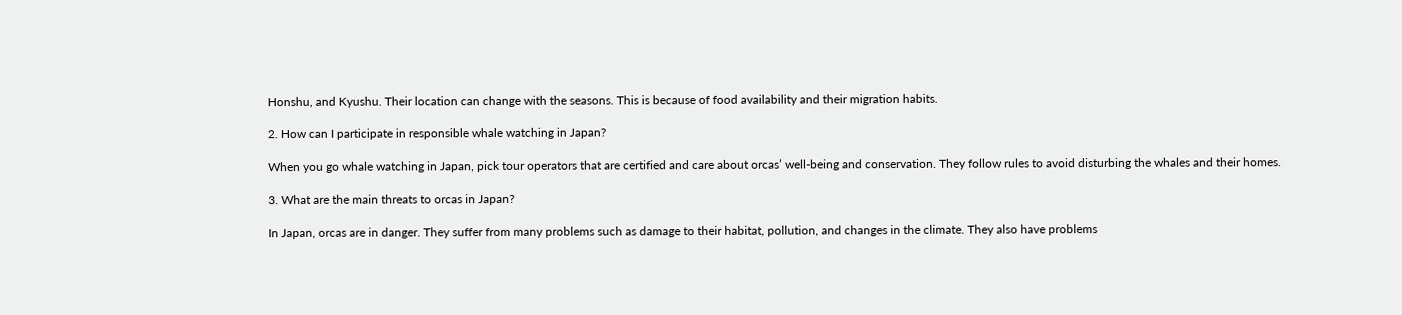Honshu, and Kyushu. Their location can change with the seasons. This is because of food availability and their migration habits.

2. How can I participate in responsible whale watching in Japan?

When you go whale watching in Japan, pick tour operators that are certified and care about orcas’ well-being and conservation. They follow rules to avoid disturbing the whales and their homes.

3. What are the main threats to orcas in Japan?

In Japan, orcas are in danger. They suffer from many problems such as damage to their habitat, pollution, and changes in the climate. They also have problems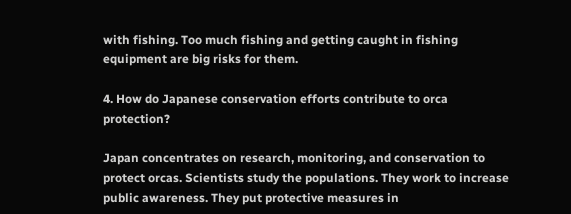with fishing. Too much fishing and getting caught in fishing equipment are big risks for them.

4. How do Japanese conservation efforts contribute to orca protection?

Japan concentrates on research, monitoring, and conservation to protect orcas. Scientists study the populations. They work to increase public awareness. They put protective measures in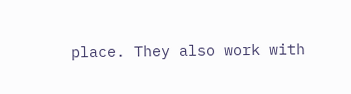place. They also work with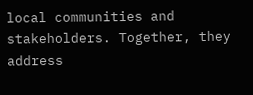local communities and stakeholders. Together, they address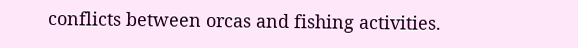conflicts between orcas and fishing activities.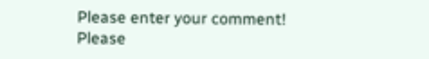Please enter your comment!
Please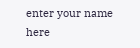enter your name here